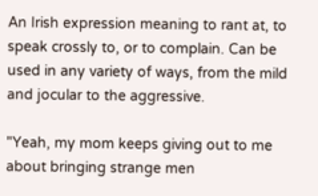An Irish expression meaning to rant at, to speak crossly to, or to complain. Can be used in any variety of ways, from the mild and jocular to the aggressive.

"Yeah, my mom keeps giving out to me about bringing strange men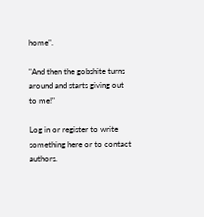home".

"And then the gobshite turns around and starts giving out to me!"

Log in or register to write something here or to contact authors.